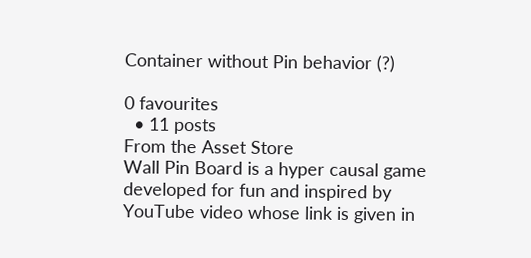Container without Pin behavior (?)

0 favourites
  • 11 posts
From the Asset Store
Wall Pin Board is a hyper causal game developed for fun and inspired by YouTube video whose link is given in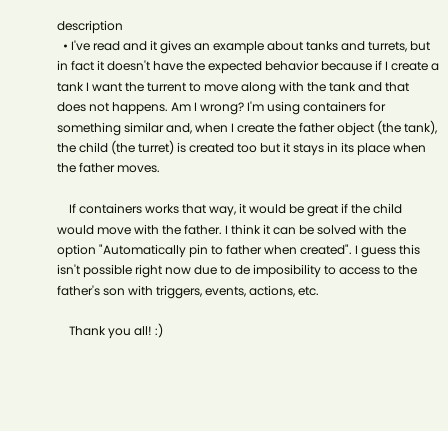description
  • I've read and it gives an example about tanks and turrets, but in fact it doesn't have the expected behavior because if I create a tank I want the turrent to move along with the tank and that does not happens. Am I wrong? I'm using containers for something similar and, when I create the father object (the tank), the child (the turret) is created too but it stays in its place when the father moves.

    If containers works that way, it would be great if the child would move with the father. I think it can be solved with the option "Automatically pin to father when created". I guess this isn't possible right now due to de imposibility to access to the father's son with triggers, events, actions, etc.

    Thank you all! :)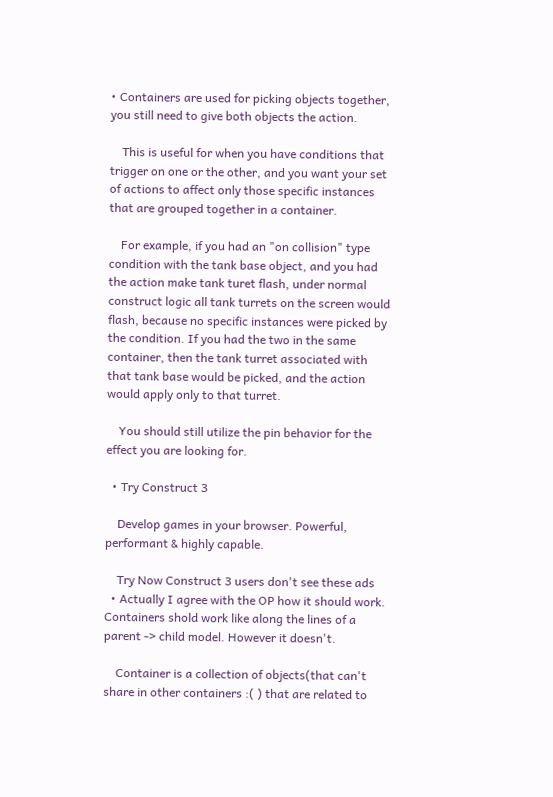• Containers are used for picking objects together, you still need to give both objects the action.

    This is useful for when you have conditions that trigger on one or the other, and you want your set of actions to affect only those specific instances that are grouped together in a container.

    For example, if you had an "on collision" type condition with the tank base object, and you had the action make tank turet flash, under normal construct logic all tank turrets on the screen would flash, because no specific instances were picked by the condition. If you had the two in the same container, then the tank turret associated with that tank base would be picked, and the action would apply only to that turret.

    You should still utilize the pin behavior for the effect you are looking for.

  • Try Construct 3

    Develop games in your browser. Powerful, performant & highly capable.

    Try Now Construct 3 users don't see these ads
  • Actually I agree with the OP how it should work. Containers shold work like along the lines of a parent -> child model. However it doesn't.

    Container is a collection of objects(that can't share in other containers :( ) that are related to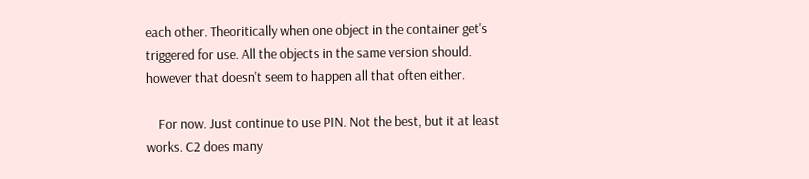each other. Theoritically when one object in the container get's triggered for use. All the objects in the same version should. however that doesn't seem to happen all that often either.

    For now. Just continue to use PIN. Not the best, but it at least works. C2 does many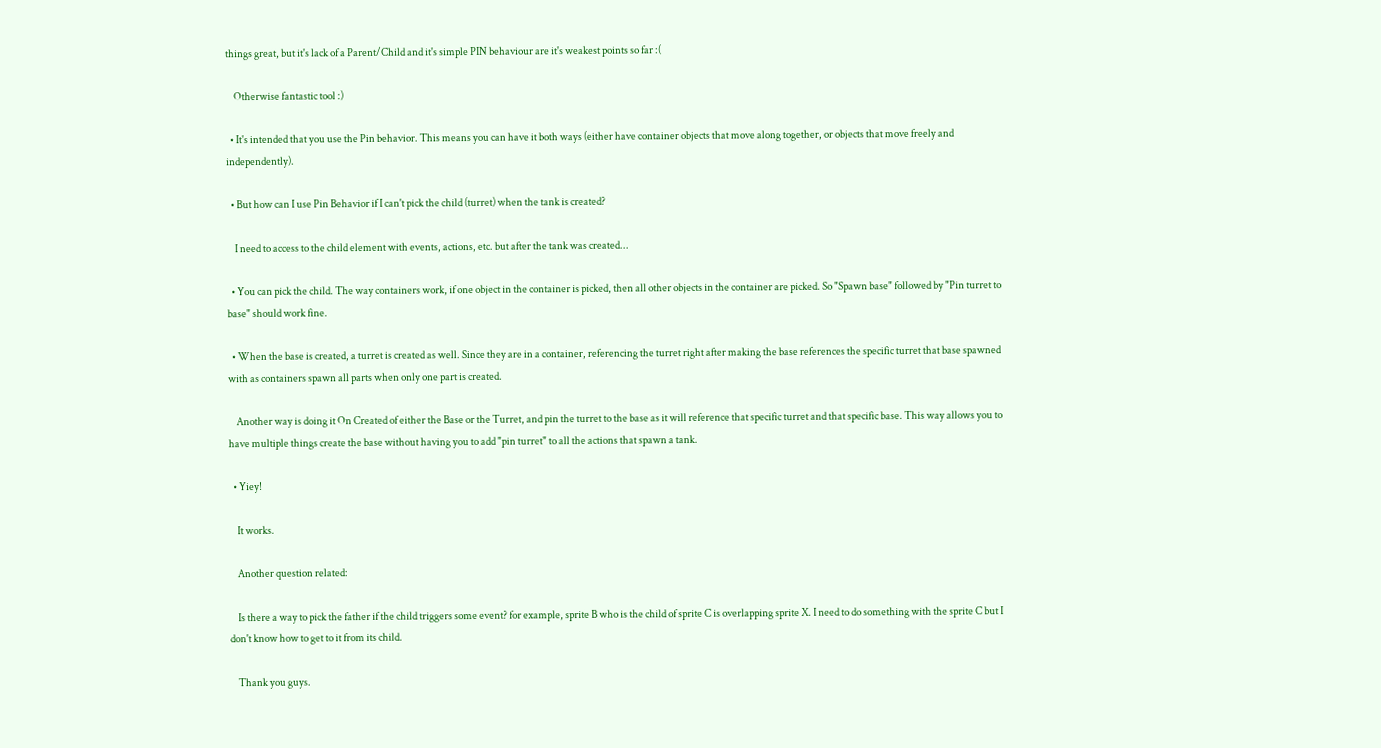things great, but it's lack of a Parent/Child and it's simple PIN behaviour are it's weakest points so far :(

    Otherwise fantastic tool :)

  • It's intended that you use the Pin behavior. This means you can have it both ways (either have container objects that move along together, or objects that move freely and independently).

  • But how can I use Pin Behavior if I can't pick the child (turret) when the tank is created?

    I need to access to the child element with events, actions, etc. but after the tank was created...

  • You can pick the child. The way containers work, if one object in the container is picked, then all other objects in the container are picked. So "Spawn base" followed by "Pin turret to base" should work fine.

  • When the base is created, a turret is created as well. Since they are in a container, referencing the turret right after making the base references the specific turret that base spawned with as containers spawn all parts when only one part is created.

    Another way is doing it On Created of either the Base or the Turret, and pin the turret to the base as it will reference that specific turret and that specific base. This way allows you to have multiple things create the base without having you to add "pin turret" to all the actions that spawn a tank.

  • Yiey!

    It works.

    Another question related:

    Is there a way to pick the father if the child triggers some event? for example, sprite B who is the child of sprite C is overlapping sprite X. I need to do something with the sprite C but I don't know how to get to it from its child.

    Thank you guys.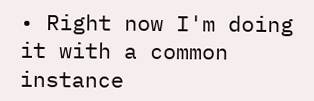• Right now I'm doing it with a common instance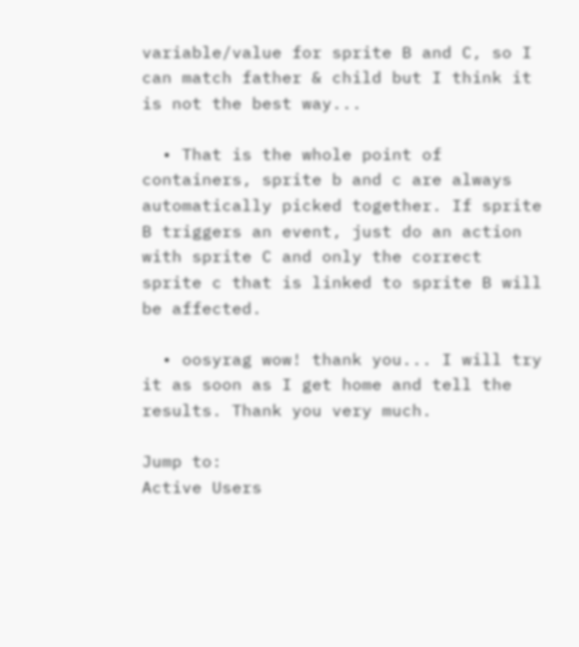variable/value for sprite B and C, so I can match father & child but I think it is not the best way...

  • That is the whole point of containers, sprite b and c are always automatically picked together. If sprite B triggers an event, just do an action with sprite C and only the correct sprite c that is linked to sprite B will be affected.

  • oosyrag wow! thank you... I will try it as soon as I get home and tell the results. Thank you very much.

Jump to:
Active Users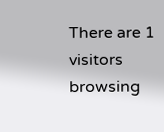There are 1 visitors browsing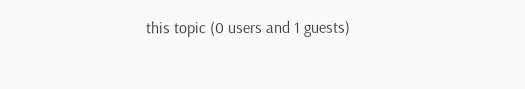this topic (0 users and 1 guests)